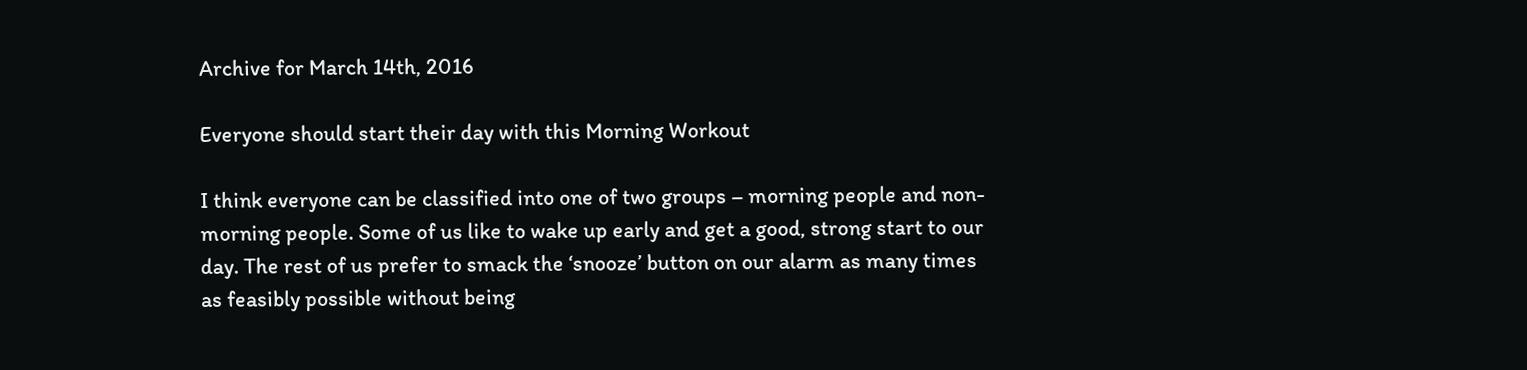Archive for March 14th, 2016

Everyone should start their day with this Morning Workout

I think everyone can be classified into one of two groups – morning people and non-morning people. Some of us like to wake up early and get a good, strong start to our day. The rest of us prefer to smack the ‘snooze’ button on our alarm as many times as feasibly possible without being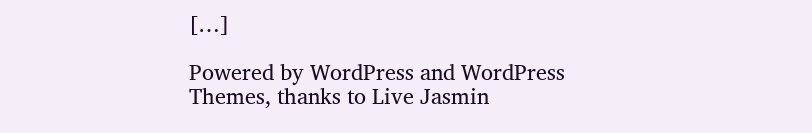[…]

Powered by WordPress and WordPress Themes, thanks to Live Jasmin